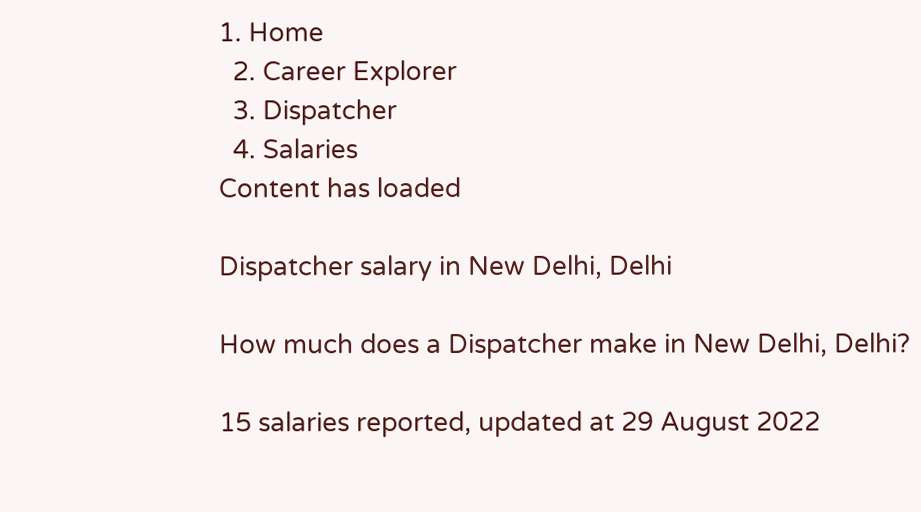1. Home
  2. Career Explorer
  3. Dispatcher
  4. Salaries
Content has loaded

Dispatcher salary in New Delhi, Delhi

How much does a Dispatcher make in New Delhi, Delhi?

15 salaries reported, updated at 29 August 2022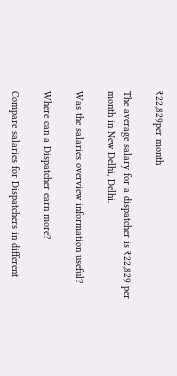₹22,829per month

The average salary for a dispatcher is ₹22,829 per month in New Delhi, Delhi.

Was the salaries overview information useful?

Where can a Dispatcher earn more?

Compare salaries for Dispatchers in different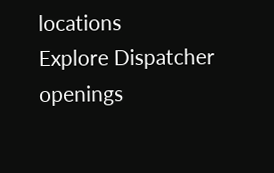locations
Explore Dispatcher openings